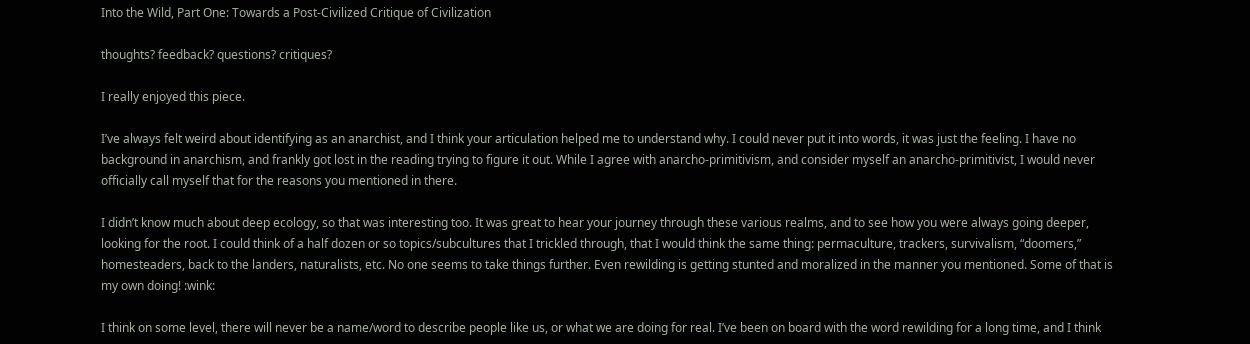Into the Wild, Part One: Towards a Post-Civilized Critique of Civilization

thoughts? feedback? questions? critiques?

I really enjoyed this piece.

I’ve always felt weird about identifying as an anarchist, and I think your articulation helped me to understand why. I could never put it into words, it was just the feeling. I have no background in anarchism, and frankly got lost in the reading trying to figure it out. While I agree with anarcho-primitivism, and consider myself an anarcho-primitivist, I would never officially call myself that for the reasons you mentioned in there.

I didn’t know much about deep ecology, so that was interesting too. It was great to hear your journey through these various realms, and to see how you were always going deeper, looking for the root. I could think of a half dozen or so topics/subcultures that I trickled through, that I would think the same thing: permaculture, trackers, survivalism, “doomers,” homesteaders, back to the landers, naturalists, etc. No one seems to take things further. Even rewilding is getting stunted and moralized in the manner you mentioned. Some of that is my own doing! :wink:

I think on some level, there will never be a name/word to describe people like us, or what we are doing for real. I’ve been on board with the word rewilding for a long time, and I think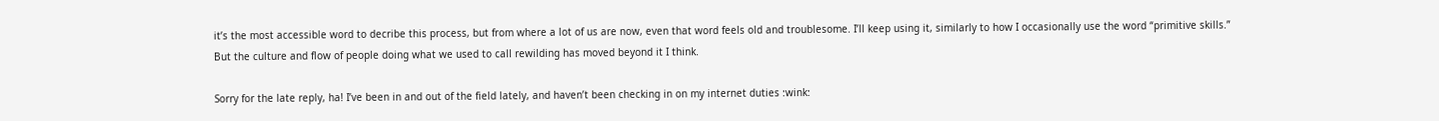it’s the most accessible word to decribe this process, but from where a lot of us are now, even that word feels old and troublesome. I’ll keep using it, similarly to how I occasionally use the word “primitive skills.” But the culture and flow of people doing what we used to call rewilding has moved beyond it I think.

Sorry for the late reply, ha! I’ve been in and out of the field lately, and haven’t been checking in on my internet duties :wink: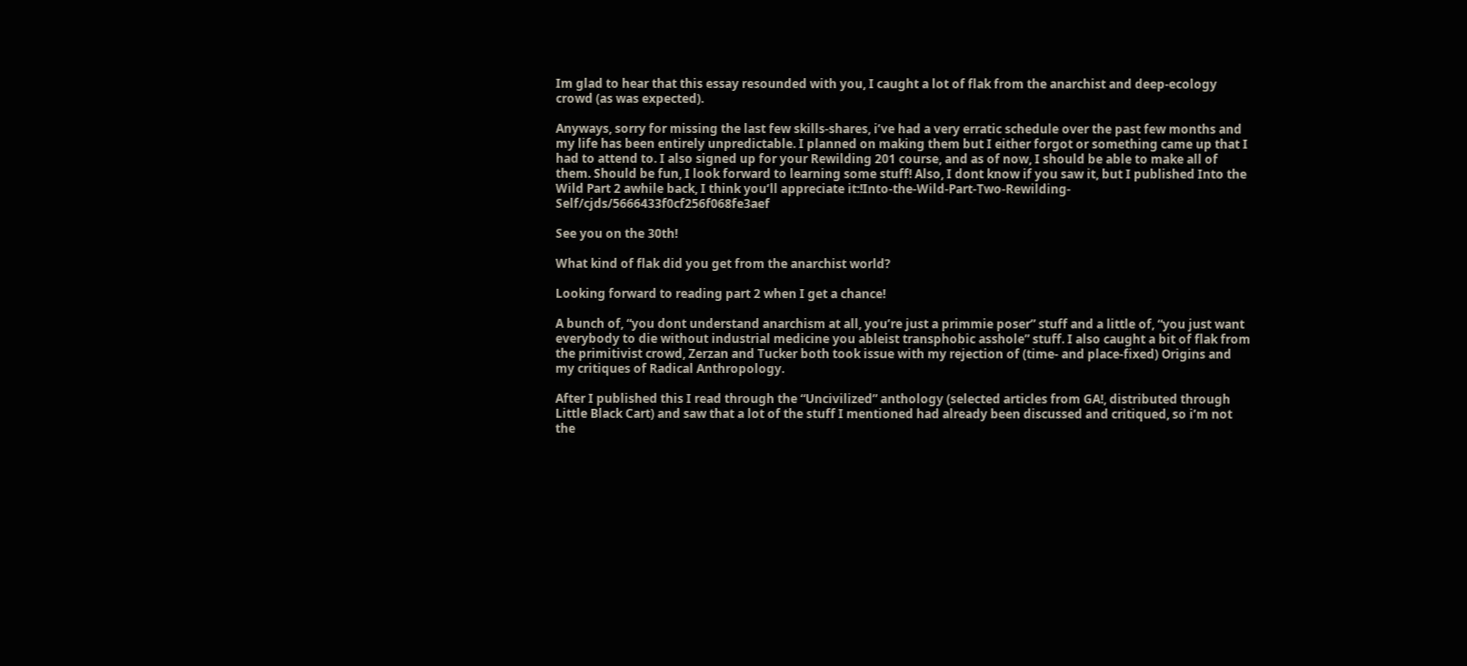Im glad to hear that this essay resounded with you, I caught a lot of flak from the anarchist and deep-ecology crowd (as was expected).

Anyways, sorry for missing the last few skills-shares, i’ve had a very erratic schedule over the past few months and my life has been entirely unpredictable. I planned on making them but I either forgot or something came up that I had to attend to. I also signed up for your Rewilding 201 course, and as of now, I should be able to make all of them. Should be fun, I look forward to learning some stuff! Also, I dont know if you saw it, but I published Into the Wild Part 2 awhile back, I think you’ll appreciate it:!Into-the-Wild-Part-Two-Rewilding-Self/cjds/5666433f0cf256f068fe3aef

See you on the 30th!

What kind of flak did you get from the anarchist world?

Looking forward to reading part 2 when I get a chance!

A bunch of, “you dont understand anarchism at all, you’re just a primmie poser” stuff and a little of, “you just want everybody to die without industrial medicine you ableist transphobic asshole” stuff. I also caught a bit of flak from the primitivist crowd, Zerzan and Tucker both took issue with my rejection of (time- and place-fixed) Origins and my critiques of Radical Anthropology.

After I published this I read through the “Uncivilized” anthology (selected articles from GA!, distributed through Little Black Cart) and saw that a lot of the stuff I mentioned had already been discussed and critiqued, so i’m not the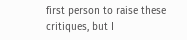first person to raise these critiques, but I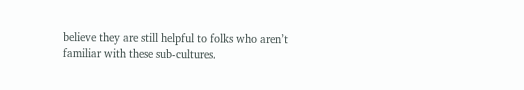believe they are still helpful to folks who aren’t familiar with these sub-cultures.